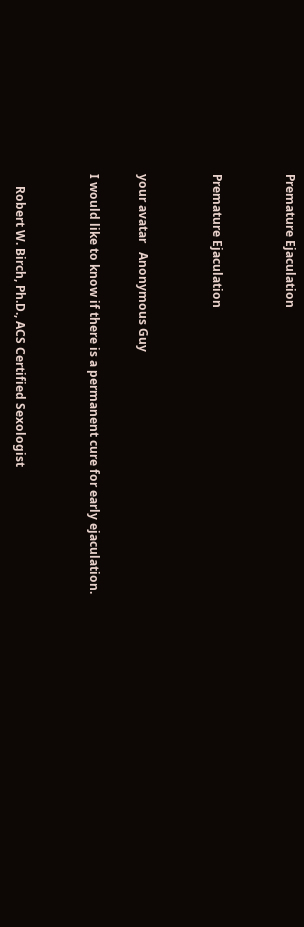Premature Ejaculation


Premature Ejaculation


your avatar   Anonymous Guy

I would like to know if there is a permanent cure for early ejaculation.


    Robert W. Birch, Ph.D., ACS Certified Sexologist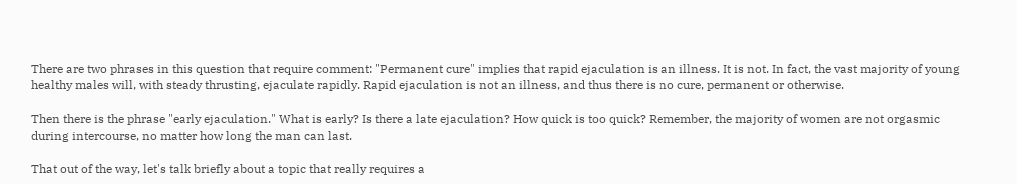There are two phrases in this question that require comment: "Permanent cure" implies that rapid ejaculation is an illness. It is not. In fact, the vast majority of young healthy males will, with steady thrusting, ejaculate rapidly. Rapid ejaculation is not an illness, and thus there is no cure, permanent or otherwise.

Then there is the phrase "early ejaculation." What is early? Is there a late ejaculation? How quick is too quick? Remember, the majority of women are not orgasmic during intercourse, no matter how long the man can last.

That out of the way, let's talk briefly about a topic that really requires a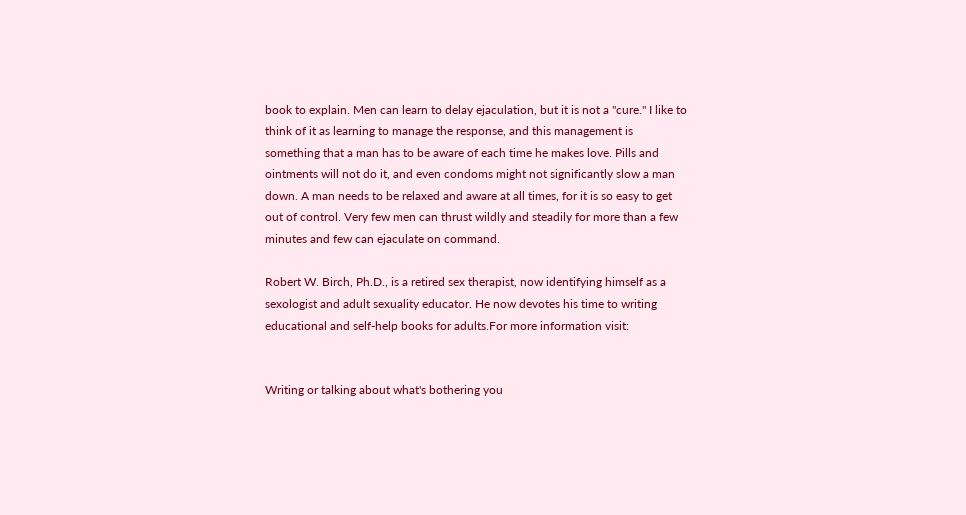book to explain. Men can learn to delay ejaculation, but it is not a "cure." I like to think of it as learning to manage the response, and this management is something that a man has to be aware of each time he makes love. Pills and ointments will not do it, and even condoms might not significantly slow a man down. A man needs to be relaxed and aware at all times, for it is so easy to get out of control. Very few men can thrust wildly and steadily for more than a few minutes and few can ejaculate on command.

Robert W. Birch, Ph.D., is a retired sex therapist, now identifying himself as a sexologist and adult sexuality educator. He now devotes his time to writing educational and self-help books for adults.For more information visit:


Writing or talking about what's bothering you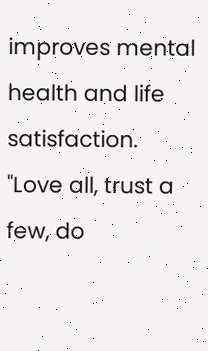improves mental health and life satisfaction.
"Love all, trust a few, do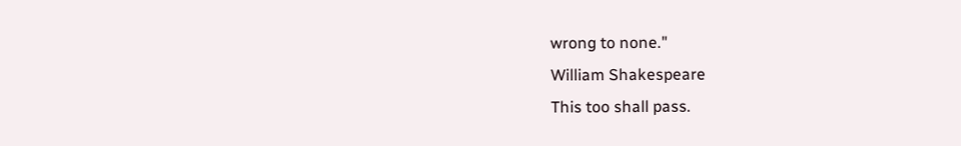wrong to none."
William Shakespeare
This too shall pass.